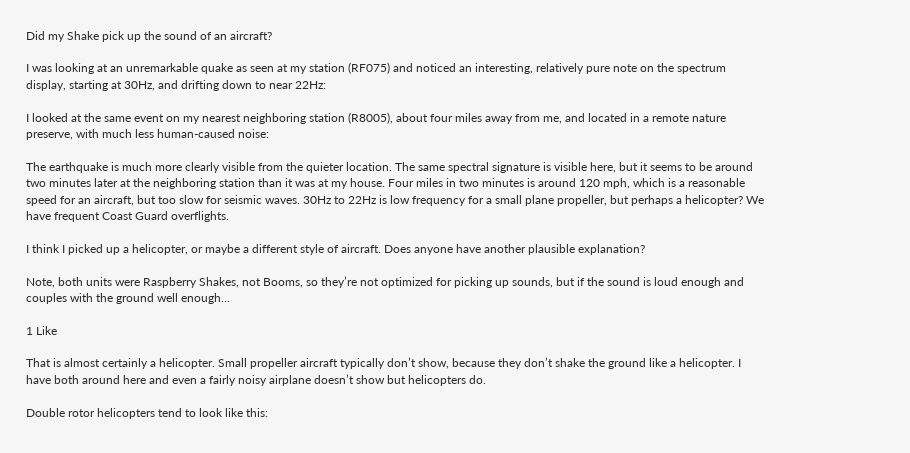Did my Shake pick up the sound of an aircraft?

I was looking at an unremarkable quake as seen at my station (RF075) and noticed an interesting, relatively pure note on the spectrum display, starting at 30Hz, and drifting down to near 22Hz:

I looked at the same event on my nearest neighboring station (R8005), about four miles away from me, and located in a remote nature preserve, with much less human-caused noise:

The earthquake is much more clearly visible from the quieter location. The same spectral signature is visible here, but it seems to be around two minutes later at the neighboring station than it was at my house. Four miles in two minutes is around 120 mph, which is a reasonable speed for an aircraft, but too slow for seismic waves. 30Hz to 22Hz is low frequency for a small plane propeller, but perhaps a helicopter? We have frequent Coast Guard overflights.

I think I picked up a helicopter, or maybe a different style of aircraft. Does anyone have another plausible explanation?

Note, both units were Raspberry Shakes, not Booms, so they’re not optimized for picking up sounds, but if the sound is loud enough and couples with the ground well enough…

1 Like

That is almost certainly a helicopter. Small propeller aircraft typically don’t show, because they don’t shake the ground like a helicopter. I have both around here and even a fairly noisy airplane doesn’t show but helicopters do.

Double rotor helicopters tend to look like this: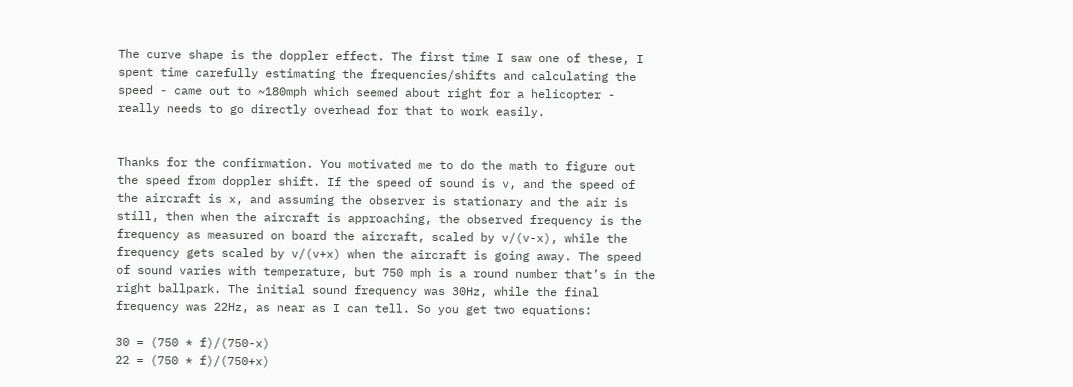The curve shape is the doppler effect. The first time I saw one of these, I spent time carefully estimating the frequencies/shifts and calculating the speed - came out to ~180mph which seemed about right for a helicopter - really needs to go directly overhead for that to work easily.


Thanks for the confirmation. You motivated me to do the math to figure out the speed from doppler shift. If the speed of sound is v, and the speed of the aircraft is x, and assuming the observer is stationary and the air is still, then when the aircraft is approaching, the observed frequency is the frequency as measured on board the aircraft, scaled by v/(v-x), while the frequency gets scaled by v/(v+x) when the aircraft is going away. The speed of sound varies with temperature, but 750 mph is a round number that’s in the right ballpark. The initial sound frequency was 30Hz, while the final frequency was 22Hz, as near as I can tell. So you get two equations:

30 = (750 * f)/(750-x)
22 = (750 * f)/(750+x)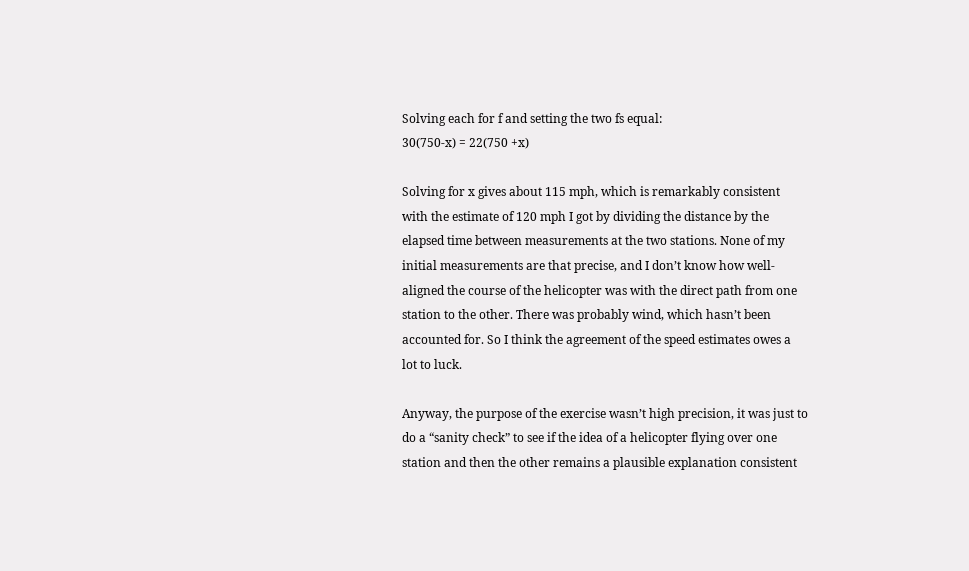Solving each for f and setting the two fs equal:
30(750-x) = 22(750 +x)

Solving for x gives about 115 mph, which is remarkably consistent with the estimate of 120 mph I got by dividing the distance by the elapsed time between measurements at the two stations. None of my initial measurements are that precise, and I don’t know how well-aligned the course of the helicopter was with the direct path from one station to the other. There was probably wind, which hasn’t been accounted for. So I think the agreement of the speed estimates owes a lot to luck.

Anyway, the purpose of the exercise wasn’t high precision, it was just to do a “sanity check” to see if the idea of a helicopter flying over one station and then the other remains a plausible explanation consistent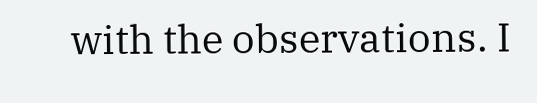with the observations. I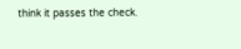think it passes the check.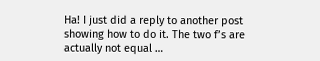Ha! I just did a reply to another post showing how to do it. The two f’s are actually not equal …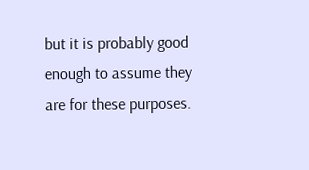but it is probably good enough to assume they are for these purposes.